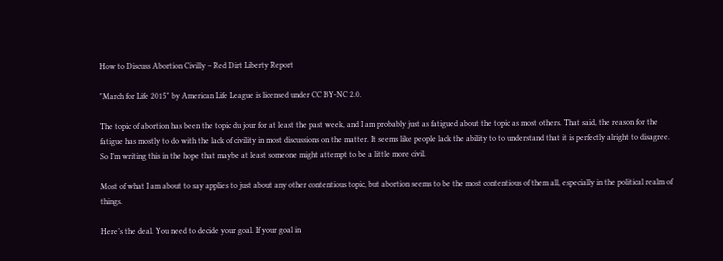How to Discuss Abortion Civilly – Red Dirt Liberty Report

"March for Life 2015" by American Life League is licensed under CC BY-NC 2.0.

The topic of abortion has been the topic du jour for at least the past week, and I am probably just as fatigued about the topic as most others. That said, the reason for the fatigue has mostly to do with the lack of civility in most discussions on the matter. It seems like people lack the ability to to understand that it is perfectly alright to disagree. So I’m writing this in the hope that maybe at least someone might attempt to be a little more civil.

Most of what I am about to say applies to just about any other contentious topic, but abortion seems to be the most contentious of them all, especially in the political realm of things.

Here’s the deal. You need to decide your goal. If your goal in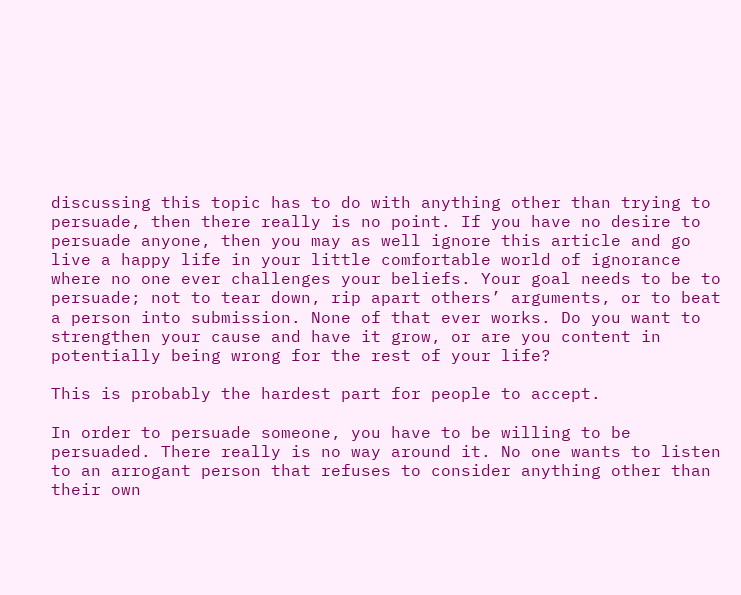discussing this topic has to do with anything other than trying to persuade, then there really is no point. If you have no desire to persuade anyone, then you may as well ignore this article and go live a happy life in your little comfortable world of ignorance where no one ever challenges your beliefs. Your goal needs to be to persuade; not to tear down, rip apart others’ arguments, or to beat a person into submission. None of that ever works. Do you want to strengthen your cause and have it grow, or are you content in potentially being wrong for the rest of your life?

This is probably the hardest part for people to accept.

In order to persuade someone, you have to be willing to be persuaded. There really is no way around it. No one wants to listen to an arrogant person that refuses to consider anything other than their own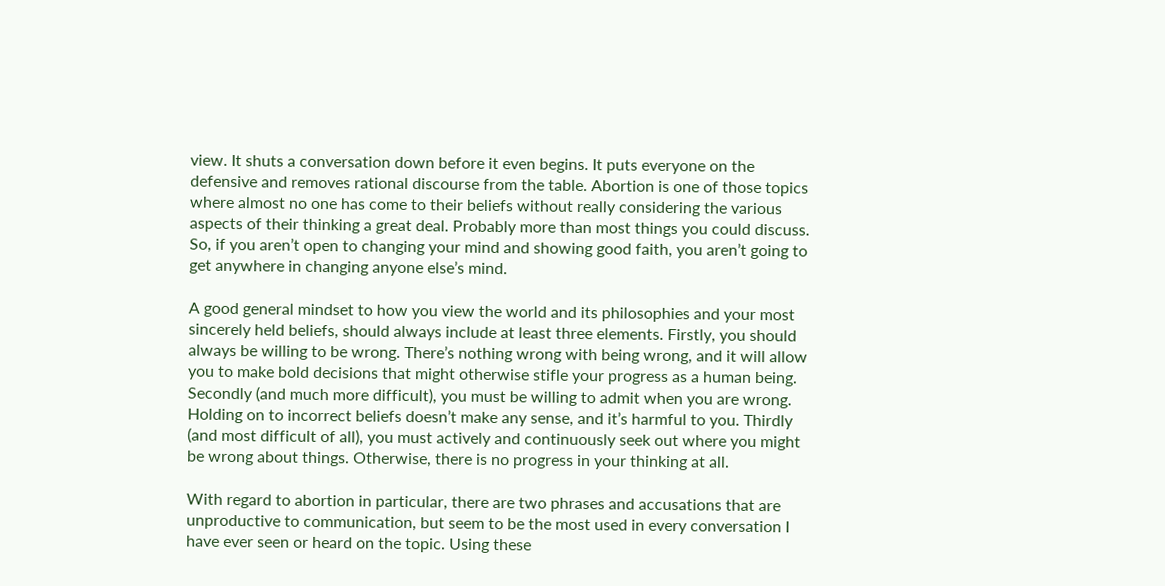view. It shuts a conversation down before it even begins. It puts everyone on the defensive and removes rational discourse from the table. Abortion is one of those topics where almost no one has come to their beliefs without really considering the various aspects of their thinking a great deal. Probably more than most things you could discuss. So, if you aren’t open to changing your mind and showing good faith, you aren’t going to get anywhere in changing anyone else’s mind.

A good general mindset to how you view the world and its philosophies and your most sincerely held beliefs, should always include at least three elements. Firstly, you should always be willing to be wrong. There’s nothing wrong with being wrong, and it will allow you to make bold decisions that might otherwise stifle your progress as a human being. Secondly (and much more difficult), you must be willing to admit when you are wrong. Holding on to incorrect beliefs doesn’t make any sense, and it’s harmful to you. Thirdly (and most difficult of all), you must actively and continuously seek out where you might be wrong about things. Otherwise, there is no progress in your thinking at all.

With regard to abortion in particular, there are two phrases and accusations that are unproductive to communication, but seem to be the most used in every conversation I have ever seen or heard on the topic. Using these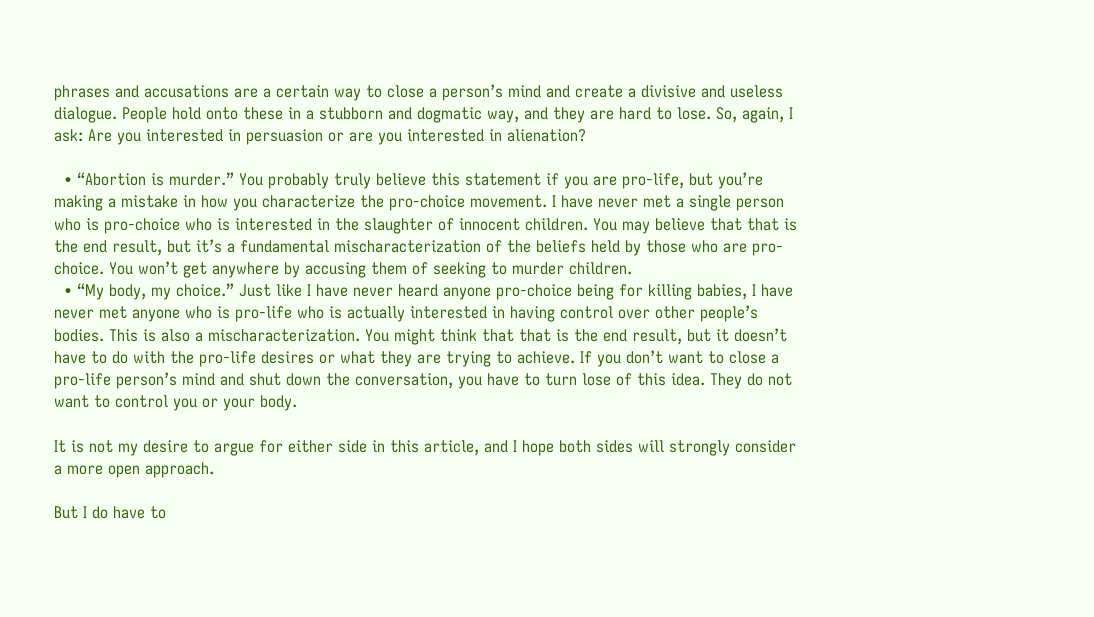phrases and accusations are a certain way to close a person’s mind and create a divisive and useless dialogue. People hold onto these in a stubborn and dogmatic way, and they are hard to lose. So, again, I ask: Are you interested in persuasion or are you interested in alienation?

  • “Abortion is murder.” You probably truly believe this statement if you are pro-life, but you’re making a mistake in how you characterize the pro-choice movement. I have never met a single person who is pro-choice who is interested in the slaughter of innocent children. You may believe that that is the end result, but it’s a fundamental mischaracterization of the beliefs held by those who are pro-choice. You won’t get anywhere by accusing them of seeking to murder children.
  • “My body, my choice.” Just like I have never heard anyone pro-choice being for killing babies, I have never met anyone who is pro-life who is actually interested in having control over other people’s bodies. This is also a mischaracterization. You might think that that is the end result, but it doesn’t have to do with the pro-life desires or what they are trying to achieve. If you don’t want to close a pro-life person’s mind and shut down the conversation, you have to turn lose of this idea. They do not want to control you or your body.

It is not my desire to argue for either side in this article, and I hope both sides will strongly consider a more open approach.

But I do have to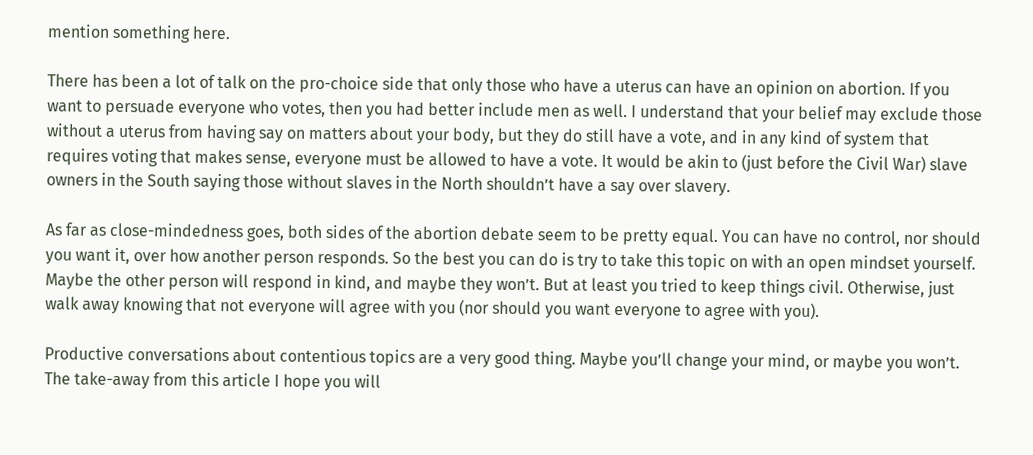mention something here.

There has been a lot of talk on the pro-choice side that only those who have a uterus can have an opinion on abortion. If you want to persuade everyone who votes, then you had better include men as well. I understand that your belief may exclude those without a uterus from having say on matters about your body, but they do still have a vote, and in any kind of system that requires voting that makes sense, everyone must be allowed to have a vote. It would be akin to (just before the Civil War) slave owners in the South saying those without slaves in the North shouldn’t have a say over slavery.

As far as close-mindedness goes, both sides of the abortion debate seem to be pretty equal. You can have no control, nor should you want it, over how another person responds. So the best you can do is try to take this topic on with an open mindset yourself. Maybe the other person will respond in kind, and maybe they won’t. But at least you tried to keep things civil. Otherwise, just walk away knowing that not everyone will agree with you (nor should you want everyone to agree with you).

Productive conversations about contentious topics are a very good thing. Maybe you’ll change your mind, or maybe you won’t. The take-away from this article I hope you will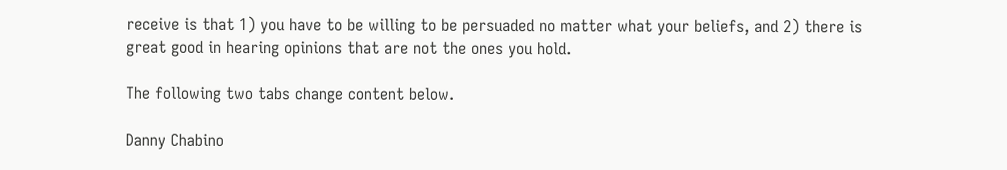receive is that 1) you have to be willing to be persuaded no matter what your beliefs, and 2) there is great good in hearing opinions that are not the ones you hold.

The following two tabs change content below.

Danny Chabino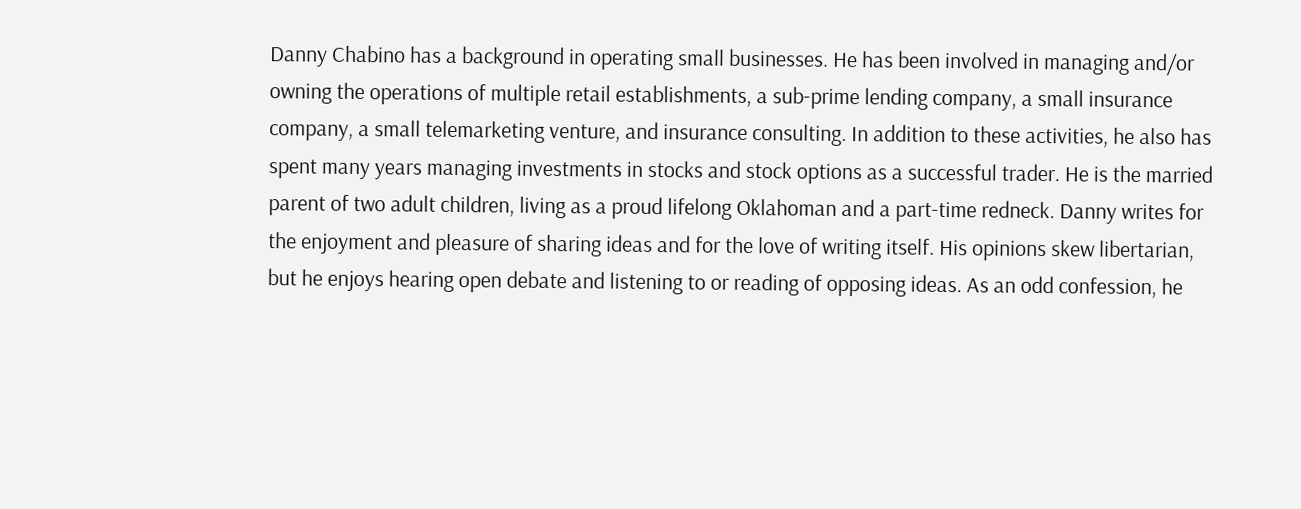Danny Chabino has a background in operating small businesses. He has been involved in managing and/or owning the operations of multiple retail establishments, a sub-prime lending company, a small insurance company, a small telemarketing venture, and insurance consulting. In addition to these activities, he also has spent many years managing investments in stocks and stock options as a successful trader. He is the married parent of two adult children, living as a proud lifelong Oklahoman and a part-time redneck. Danny writes for the enjoyment and pleasure of sharing ideas and for the love of writing itself. His opinions skew libertarian, but he enjoys hearing open debate and listening to or reading of opposing ideas. As an odd confession, he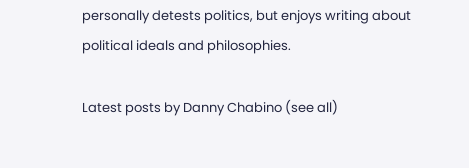personally detests politics, but enjoys writing about political ideals and philosophies.

Latest posts by Danny Chabino (see all)